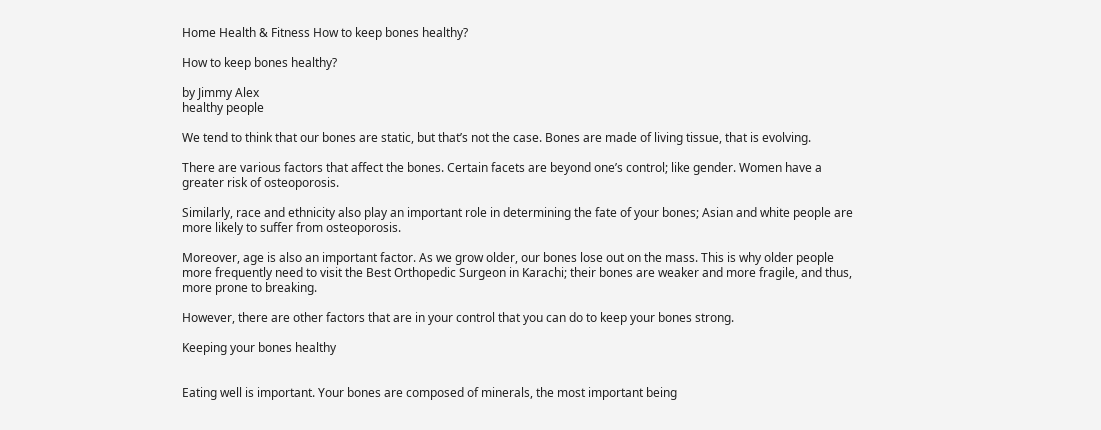Home Health & Fitness How to keep bones healthy?

How to keep bones healthy?

by Jimmy Alex
healthy people

We tend to think that our bones are static, but that’s not the case. Bones are made of living tissue, that is evolving.

There are various factors that affect the bones. Certain facets are beyond one’s control; like gender. Women have a greater risk of osteoporosis.

Similarly, race and ethnicity also play an important role in determining the fate of your bones; Asian and white people are more likely to suffer from osteoporosis.

Moreover, age is also an important factor. As we grow older, our bones lose out on the mass. This is why older people more frequently need to visit the Best Orthopedic Surgeon in Karachi; their bones are weaker and more fragile, and thus, more prone to breaking.

However, there are other factors that are in your control that you can do to keep your bones strong.

Keeping your bones healthy


Eating well is important. Your bones are composed of minerals, the most important being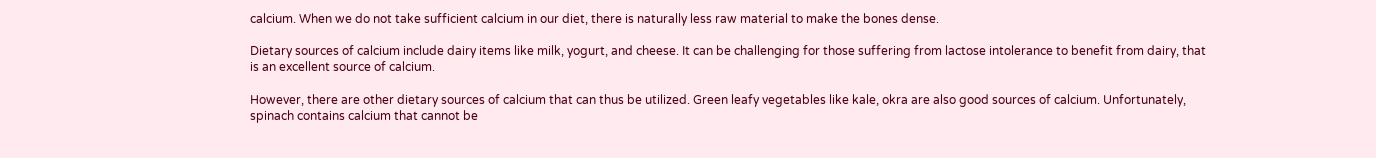calcium. When we do not take sufficient calcium in our diet, there is naturally less raw material to make the bones dense.

Dietary sources of calcium include dairy items like milk, yogurt, and cheese. It can be challenging for those suffering from lactose intolerance to benefit from dairy, that is an excellent source of calcium.

However, there are other dietary sources of calcium that can thus be utilized. Green leafy vegetables like kale, okra are also good sources of calcium. Unfortunately, spinach contains calcium that cannot be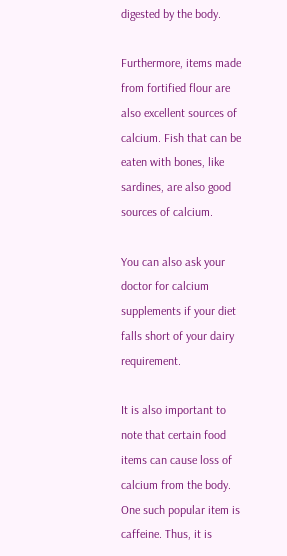digested by the body.

Furthermore, items made from fortified flour are also excellent sources of calcium. Fish that can be eaten with bones, like sardines, are also good sources of calcium.

You can also ask your doctor for calcium supplements if your diet falls short of your dairy requirement.

It is also important to note that certain food items can cause loss of calcium from the body. One such popular item is caffeine. Thus, it is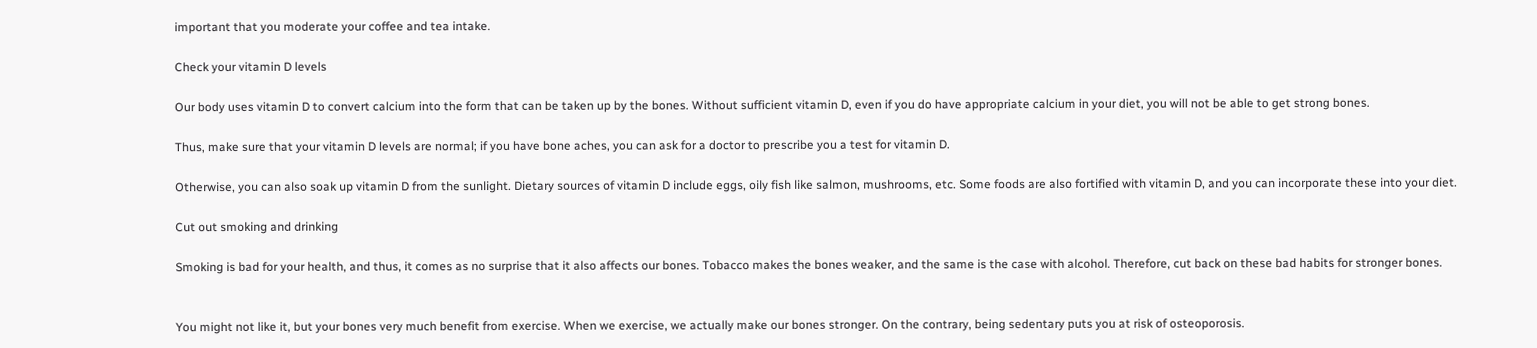important that you moderate your coffee and tea intake.

Check your vitamin D levels

Our body uses vitamin D to convert calcium into the form that can be taken up by the bones. Without sufficient vitamin D, even if you do have appropriate calcium in your diet, you will not be able to get strong bones.

Thus, make sure that your vitamin D levels are normal; if you have bone aches, you can ask for a doctor to prescribe you a test for vitamin D.

Otherwise, you can also soak up vitamin D from the sunlight. Dietary sources of vitamin D include eggs, oily fish like salmon, mushrooms, etc. Some foods are also fortified with vitamin D, and you can incorporate these into your diet.

Cut out smoking and drinking

Smoking is bad for your health, and thus, it comes as no surprise that it also affects our bones. Tobacco makes the bones weaker, and the same is the case with alcohol. Therefore, cut back on these bad habits for stronger bones.


You might not like it, but your bones very much benefit from exercise. When we exercise, we actually make our bones stronger. On the contrary, being sedentary puts you at risk of osteoporosis.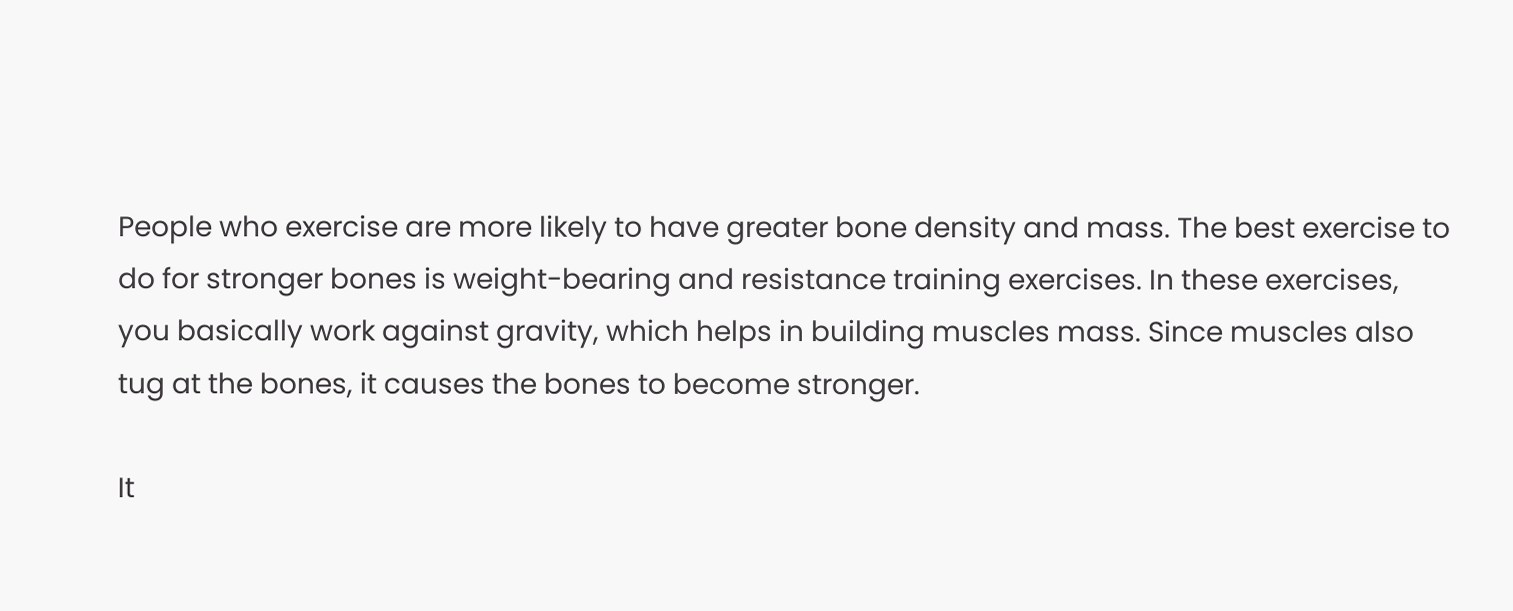People who exercise are more likely to have greater bone density and mass. The best exercise to do for stronger bones is weight-bearing and resistance training exercises. In these exercises, you basically work against gravity, which helps in building muscles mass. Since muscles also tug at the bones, it causes the bones to become stronger.

It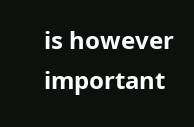is however important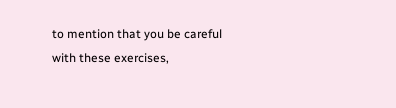to mention that you be careful with these exercises,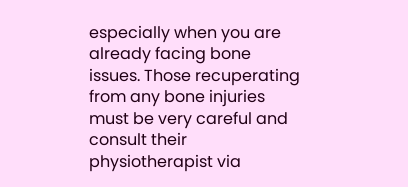especially when you are already facing bone issues. Those recuperating from any bone injuries must be very careful and consult their physiotherapist via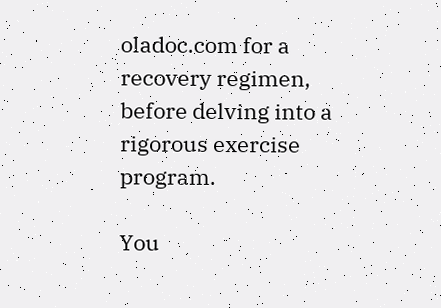oladoc.com for a recovery regimen, before delving into a rigorous exercise program.

You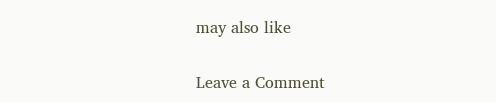may also like

Leave a Comment